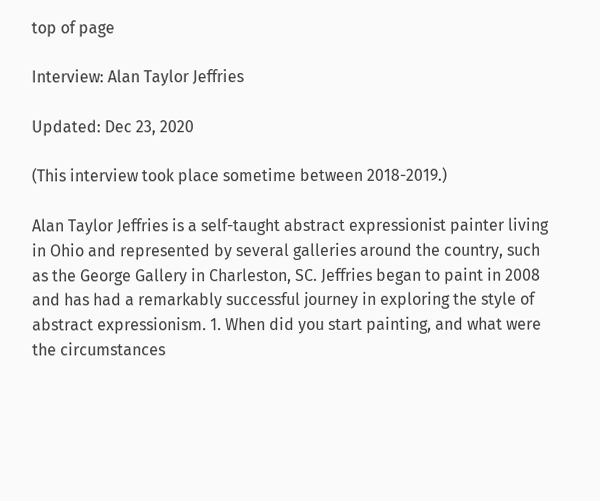top of page

Interview: Alan Taylor Jeffries

Updated: Dec 23, 2020

(This interview took place sometime between 2018-2019.)

Alan Taylor Jeffries is a self-taught abstract expressionist painter living in Ohio and represented by several galleries around the country, such as the George Gallery in Charleston, SC. Jeffries began to paint in 2008 and has had a remarkably successful journey in exploring the style of abstract expressionism. 1. When did you start painting, and what were the circumstances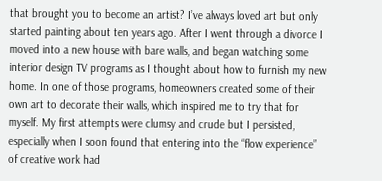that brought you to become an artist? I’ve always loved art but only started painting about ten years ago. After I went through a divorce I moved into a new house with bare walls, and began watching some interior design TV programs as I thought about how to furnish my new home. In one of those programs, homeowners created some of their own art to decorate their walls, which inspired me to try that for myself. My first attempts were clumsy and crude but I persisted, especially when I soon found that entering into the “flow experience” of creative work had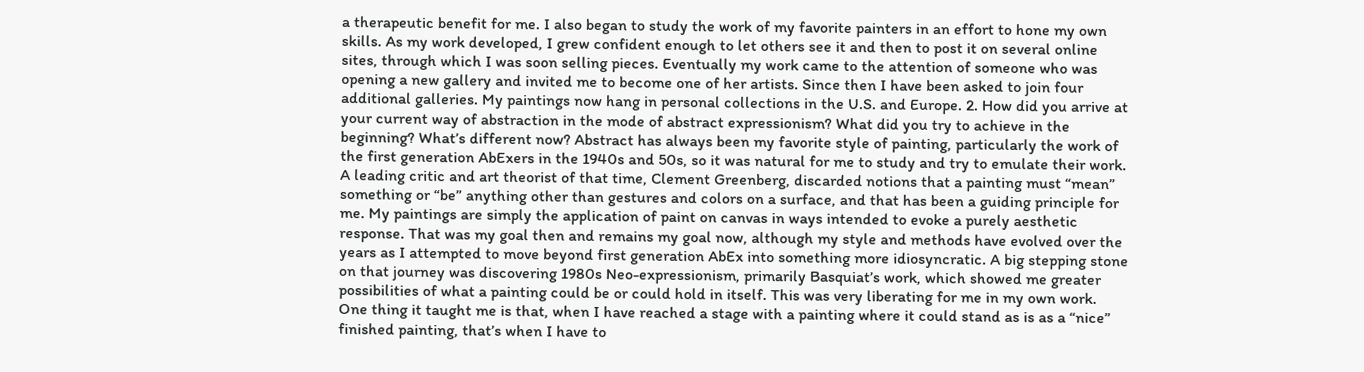a therapeutic benefit for me. I also began to study the work of my favorite painters in an effort to hone my own skills. As my work developed, I grew confident enough to let others see it and then to post it on several online sites, through which I was soon selling pieces. Eventually my work came to the attention of someone who was opening a new gallery and invited me to become one of her artists. Since then I have been asked to join four additional galleries. My paintings now hang in personal collections in the U.S. and Europe. 2. How did you arrive at your current way of abstraction in the mode of abstract expressionism? What did you try to achieve in the beginning? What’s different now? Abstract has always been my favorite style of painting, particularly the work of the first generation AbExers in the 1940s and 50s, so it was natural for me to study and try to emulate their work. A leading critic and art theorist of that time, Clement Greenberg, discarded notions that a painting must “mean” something or “be” anything other than gestures and colors on a surface, and that has been a guiding principle for me. My paintings are simply the application of paint on canvas in ways intended to evoke a purely aesthetic response. That was my goal then and remains my goal now, although my style and methods have evolved over the years as I attempted to move beyond first generation AbEx into something more idiosyncratic. A big stepping stone on that journey was discovering 1980s Neo-expressionism, primarily Basquiat’s work, which showed me greater possibilities of what a painting could be or could hold in itself. This was very liberating for me in my own work. One thing it taught me is that, when I have reached a stage with a painting where it could stand as is as a “nice” finished painting, that’s when I have to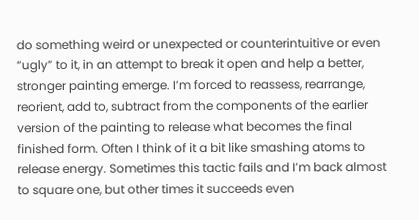do something weird or unexpected or counterintuitive or even “ugly” to it, in an attempt to break it open and help a better, stronger painting emerge. I’m forced to reassess, rearrange, reorient, add to, subtract from the components of the earlier version of the painting to release what becomes the final finished form. Often I think of it a bit like smashing atoms to release energy. Sometimes this tactic fails and I’m back almost to square one, but other times it succeeds even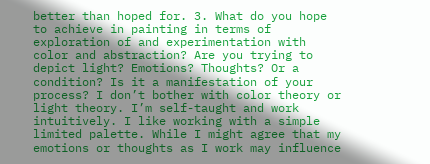better than hoped for. 3. What do you hope to achieve in painting in terms of exploration of and experimentation with color and abstraction? Are you trying to depict light? Emotions? Thoughts? Or a condition? Is it a manifestation of your process? I don’t bother with color theory or light theory. I’m self-taught and work intuitively. I like working with a simple limited palette. While I might agree that my emotions or thoughts as I work may influence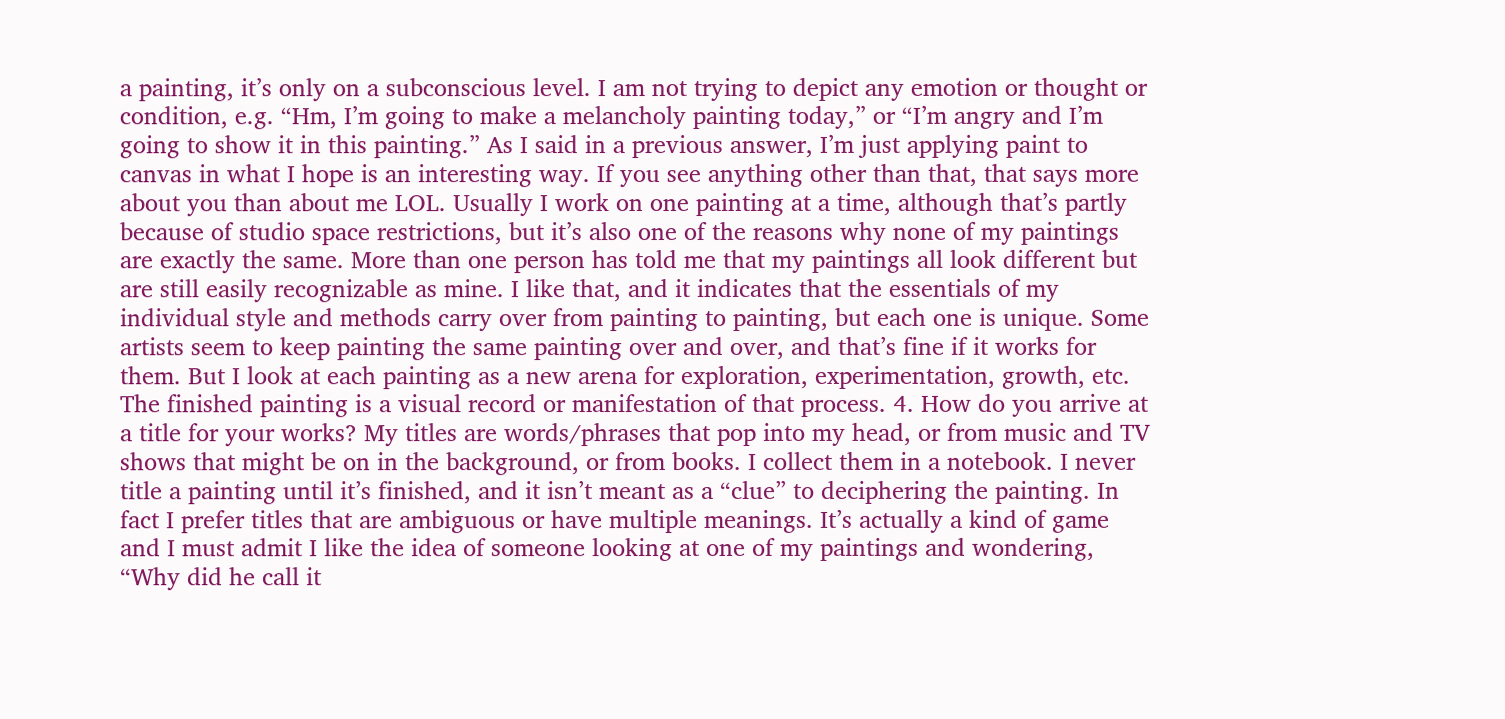a painting, it’s only on a subconscious level. I am not trying to depict any emotion or thought or condition, e.g. “Hm, I’m going to make a melancholy painting today,” or “I’m angry and I’m going to show it in this painting.” As I said in a previous answer, I’m just applying paint to canvas in what I hope is an interesting way. If you see anything other than that, that says more about you than about me LOL. Usually I work on one painting at a time, although that’s partly because of studio space restrictions, but it’s also one of the reasons why none of my paintings are exactly the same. More than one person has told me that my paintings all look different but are still easily recognizable as mine. I like that, and it indicates that the essentials of my individual style and methods carry over from painting to painting, but each one is unique. Some artists seem to keep painting the same painting over and over, and that’s fine if it works for them. But I look at each painting as a new arena for exploration, experimentation, growth, etc. The finished painting is a visual record or manifestation of that process. 4. How do you arrive at a title for your works? My titles are words/phrases that pop into my head, or from music and TV shows that might be on in the background, or from books. I collect them in a notebook. I never title a painting until it’s finished, and it isn’t meant as a “clue” to deciphering the painting. In fact I prefer titles that are ambiguous or have multiple meanings. It’s actually a kind of game and I must admit I like the idea of someone looking at one of my paintings and wondering, “Why did he call it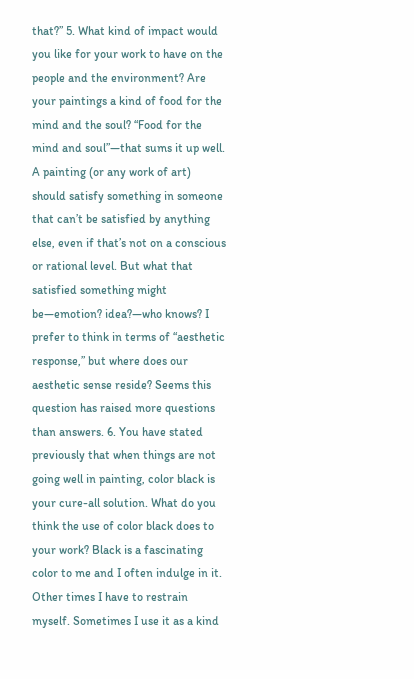that?” 5. What kind of impact would you like for your work to have on the people and the environment? Are your paintings a kind of food for the mind and the soul? “Food for the mind and soul”—that sums it up well. A painting (or any work of art) should satisfy something in someone that can’t be satisfied by anything else, even if that’s not on a conscious or rational level. But what that satisfied something might be—emotion? idea?—who knows? I prefer to think in terms of “aesthetic response,” but where does our aesthetic sense reside? Seems this question has raised more questions than answers. 6. You have stated previously that when things are not going well in painting, color black is your cure-all solution. What do you think the use of color black does to your work? Black is a fascinating color to me and I often indulge in it. Other times I have to restrain myself. Sometimes I use it as a kind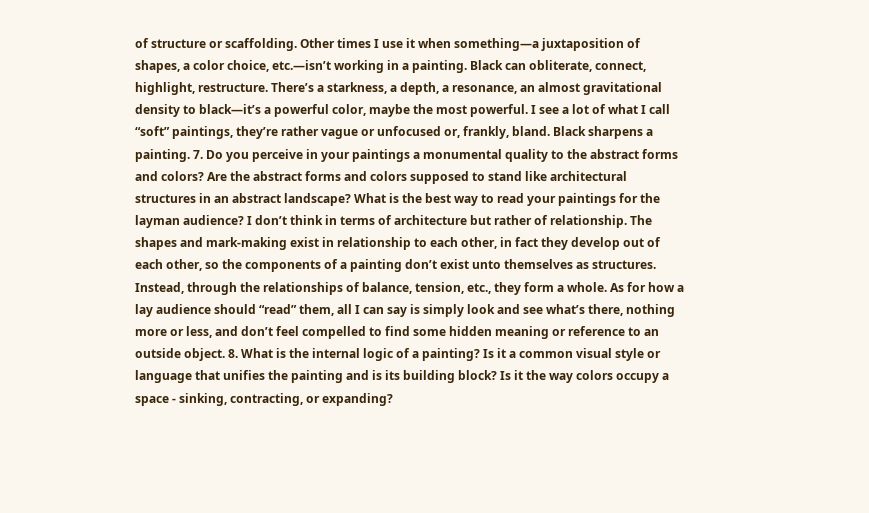of structure or scaffolding. Other times I use it when something—a juxtaposition of shapes, a color choice, etc.—isn’t working in a painting. Black can obliterate, connect, highlight, restructure. There’s a starkness, a depth, a resonance, an almost gravitational density to black—it’s a powerful color, maybe the most powerful. I see a lot of what I call “soft” paintings, they’re rather vague or unfocused or, frankly, bland. Black sharpens a painting. 7. Do you perceive in your paintings a monumental quality to the abstract forms and colors? Are the abstract forms and colors supposed to stand like architectural structures in an abstract landscape? What is the best way to read your paintings for the layman audience? I don’t think in terms of architecture but rather of relationship. The shapes and mark-making exist in relationship to each other, in fact they develop out of each other, so the components of a painting don’t exist unto themselves as structures. Instead, through the relationships of balance, tension, etc., they form a whole. As for how a lay audience should “read” them, all I can say is simply look and see what’s there, nothing more or less, and don’t feel compelled to find some hidden meaning or reference to an outside object. 8. What is the internal logic of a painting? Is it a common visual style or language that unifies the painting and is its building block? Is it the way colors occupy a space - sinking, contracting, or expanding?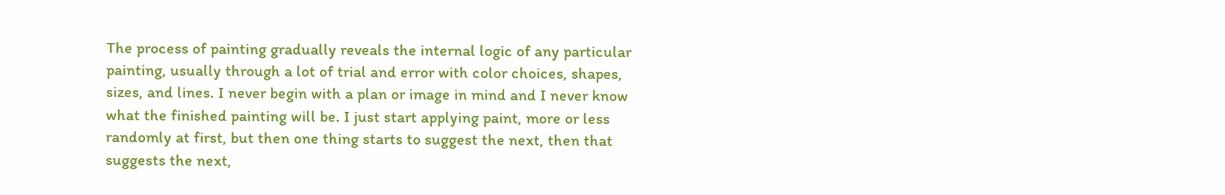The process of painting gradually reveals the internal logic of any particular painting, usually through a lot of trial and error with color choices, shapes, sizes, and lines. I never begin with a plan or image in mind and I never know what the finished painting will be. I just start applying paint, more or less randomly at first, but then one thing starts to suggest the next, then that suggests the next,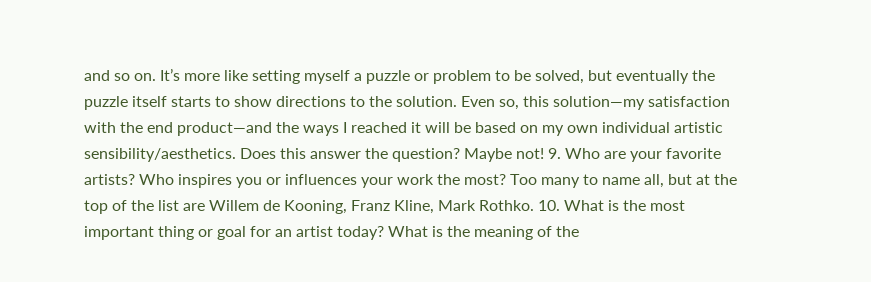and so on. It’s more like setting myself a puzzle or problem to be solved, but eventually the puzzle itself starts to show directions to the solution. Even so, this solution—my satisfaction with the end product—and the ways I reached it will be based on my own individual artistic sensibility/aesthetics. Does this answer the question? Maybe not! 9. Who are your favorite artists? Who inspires you or influences your work the most? Too many to name all, but at the top of the list are Willem de Kooning, Franz Kline, Mark Rothko. 10. What is the most important thing or goal for an artist today? What is the meaning of the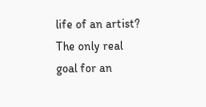life of an artist? The only real goal for an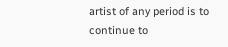artist of any period is to continue to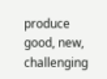produce good, new, challenging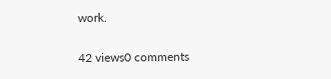work.

42 views0 comments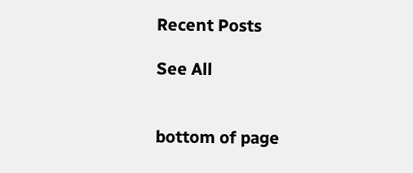Recent Posts

See All


bottom of page